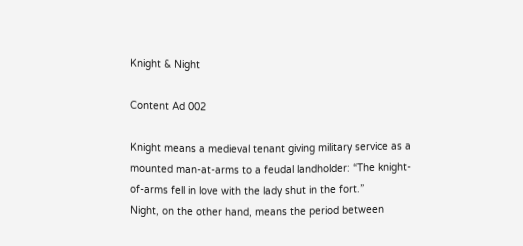Knight & Night

Content Ad 002

Knight means a medieval tenant giving military service as a mounted man-at-arms to a feudal landholder: “The knight-of-arms fell in love with the lady shut in the fort.”
Night, on the other hand, means the period between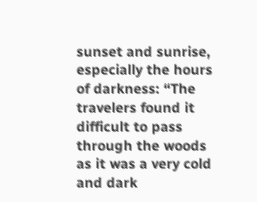sunset and sunrise, especially the hours of darkness: “The travelers found it difficult to pass through the woods as it was a very cold and dark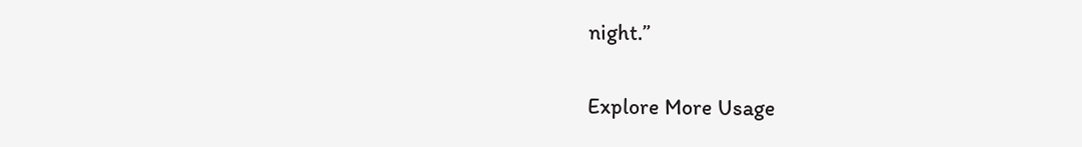night.”

Explore More Usage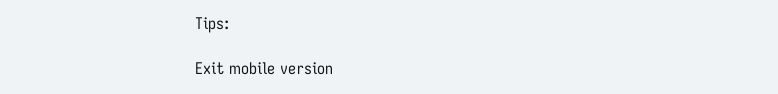Tips:

Exit mobile version